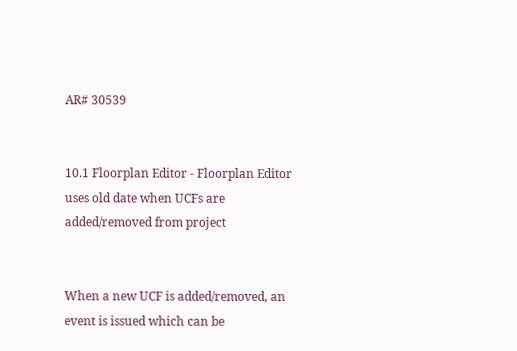AR# 30539


10.1 Floorplan Editor - Floorplan Editor uses old date when UCFs are added/removed from project


When a new UCF is added/removed, an event is issued which can be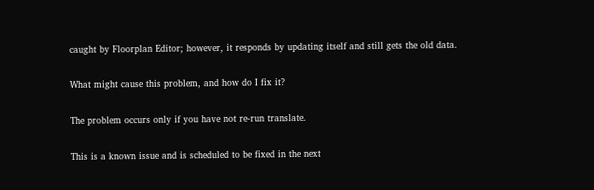caught by Floorplan Editor; however, it responds by updating itself and still gets the old data.


What might cause this problem, and how do I fix it?


The problem occurs only if you have not re-run translate.


This is a known issue and is scheduled to be fixed in the next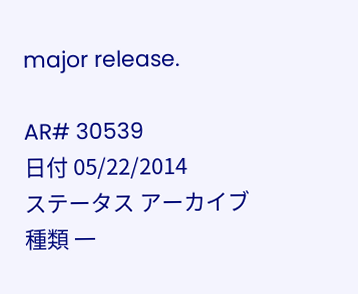major release.

AR# 30539
日付 05/22/2014
ステータス アーカイブ
種類 一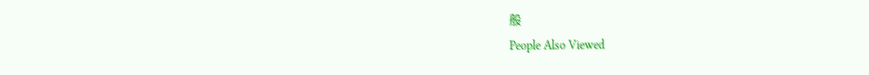般
People Also Viewed